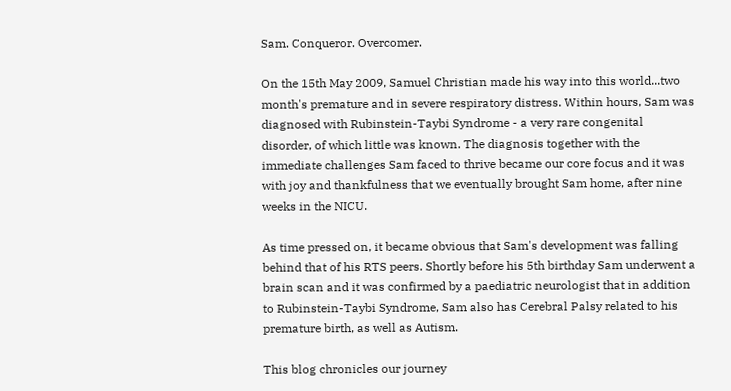Sam. Conqueror. Overcomer.

On the 15th May 2009, Samuel Christian made his way into this world...two month's premature and in severe respiratory distress. Within hours, Sam was diagnosed with Rubinstein-Taybi Syndrome - a very rare congenital disorder, of which little was known. The diagnosis together with the immediate challenges Sam faced to thrive became our core focus and it was with joy and thankfulness that we eventually brought Sam home, after nine weeks in the NICU.

As time pressed on, it became obvious that Sam's development was falling behind that of his RTS peers. Shortly before his 5th birthday Sam underwent a brain scan and it was confirmed by a paediatric neurologist that in addition to Rubinstein-Taybi Syndrome, Sam also has Cerebral Palsy related to his premature birth, as well as Autism.

This blog chronicles our journey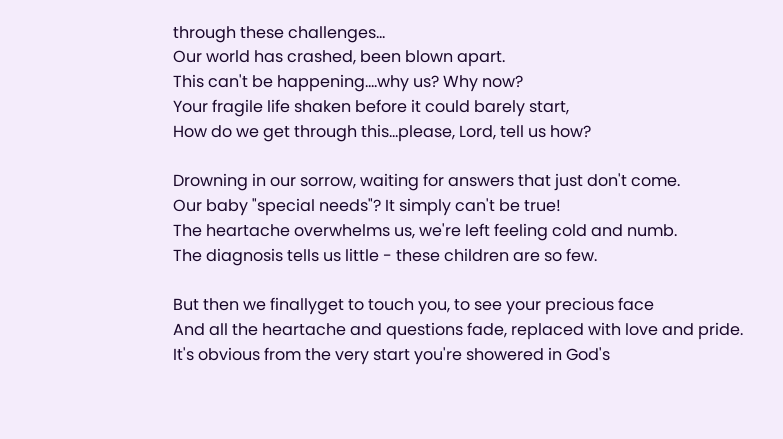through these challenges...
Our world has crashed, been blown apart.
This can't be happening....why us? Why now?
Your fragile life shaken before it could barely start,
How do we get through this...please, Lord, tell us how?

Drowning in our sorrow, waiting for answers that just don't come.
Our baby "special needs"? It simply can't be true!
The heartache overwhelms us, we're left feeling cold and numb.
The diagnosis tells us little - these children are so few.

But then we finallyget to touch you, to see your precious face
And all the heartache and questions fade, replaced with love and pride.
It's obvious from the very start you're showered in God's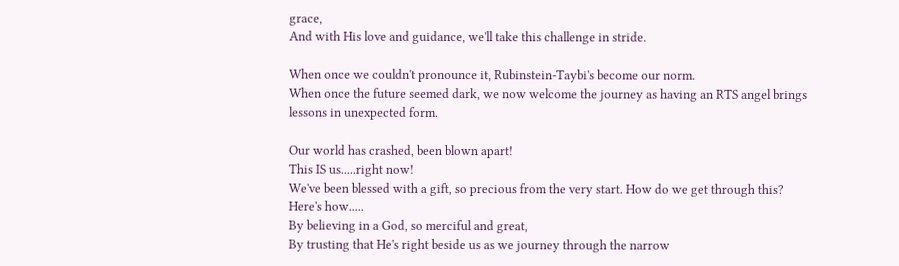grace,
And with His love and guidance, we'll take this challenge in stride.

When once we couldn't pronounce it, Rubinstein-Taybi's become our norm.
When once the future seemed dark, we now welcome the journey as having an RTS angel brings lessons in unexpected form.

Our world has crashed, been blown apart!
This IS us.....right now!
We've been blessed with a gift, so precious from the very start. How do we get through this? Here's how.....
By believing in a God, so merciful and great,
By trusting that He's right beside us as we journey through the narrow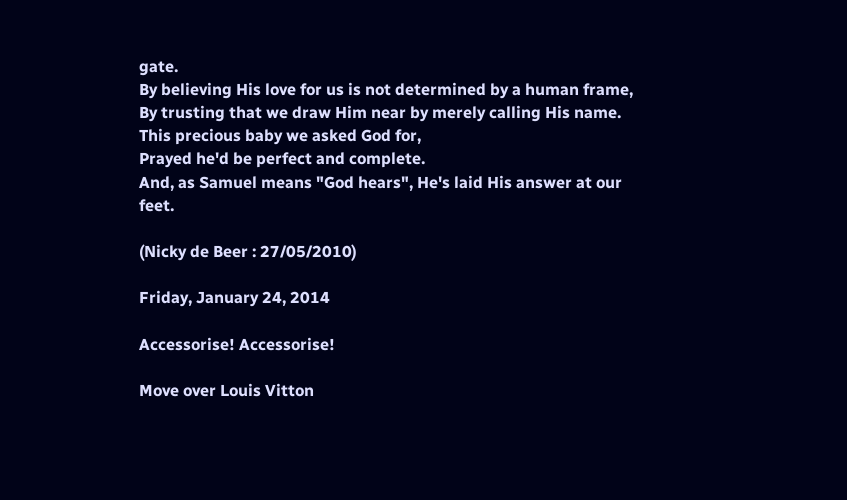gate.
By believing His love for us is not determined by a human frame,
By trusting that we draw Him near by merely calling His name. This precious baby we asked God for,
Prayed he'd be perfect and complete.
And, as Samuel means "God hears", He's laid His answer at our feet.

(Nicky de Beer : 27/05/2010)

Friday, January 24, 2014

Accessorise! Accessorise!

Move over Louis Vitton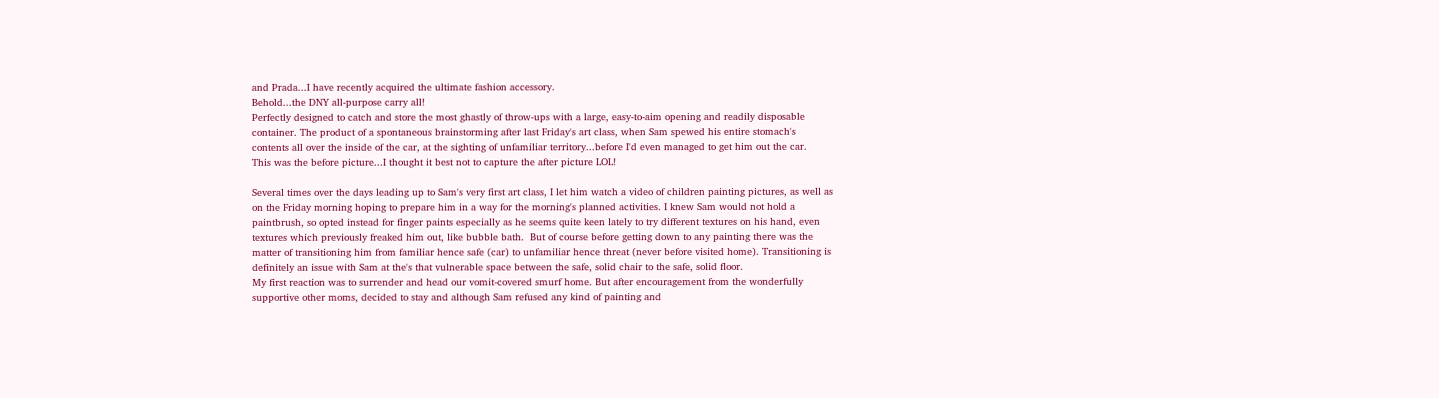and Prada...I have recently acquired the ultimate fashion accessory.
Behold...the DNY all-purpose carry all!
Perfectly designed to catch and store the most ghastly of throw-ups with a large, easy-to-aim opening and readily disposable container. The product of a spontaneous brainstorming after last Friday's art class, when Sam spewed his entire stomach's contents all over the inside of the car, at the sighting of unfamiliar territory...before I'd even managed to get him out the car.
This was the before picture...I thought it best not to capture the after picture LOL!

Several times over the days leading up to Sam's very first art class, I let him watch a video of children painting pictures, as well as on the Friday morning hoping to prepare him in a way for the morning's planned activities. I knew Sam would not hold a paintbrush, so opted instead for finger paints especially as he seems quite keen lately to try different textures on his hand, even textures which previously freaked him out, like bubble bath.  But of course before getting down to any painting there was the matter of transitioning him from familiar hence safe (car) to unfamiliar hence threat (never before visited home). Transitioning is definitely an issue with Sam at the's that vulnerable space between the safe, solid chair to the safe, solid floor.
My first reaction was to surrender and head our vomit-covered smurf home. But after encouragement from the wonderfully supportive other moms, decided to stay and although Sam refused any kind of painting and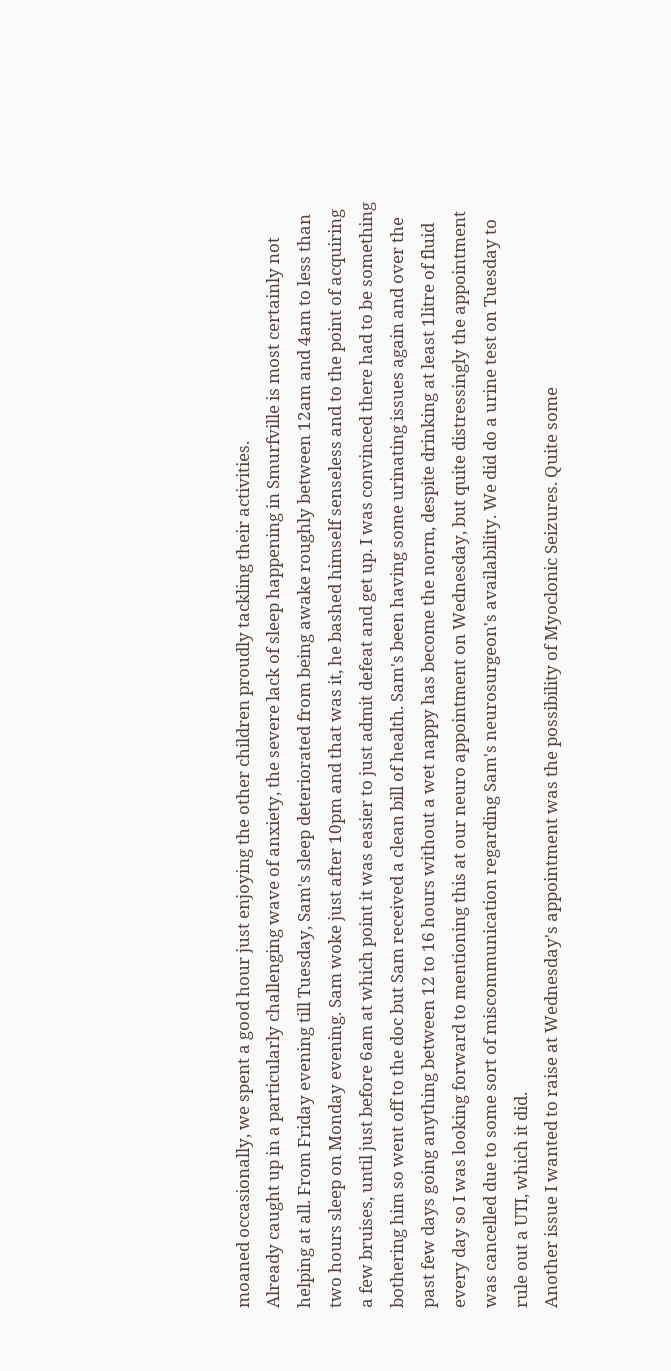moaned occasionally, we spent a good hour just enjoying the other children proudly tackling their activities.
Already caught up in a particularly challenging wave of anxiety, the severe lack of sleep happening in Smurfville is most certainly not helping at all. From Friday evening till Tuesday, Sam's sleep deteriorated from being awake roughly between 12am and 4am to less than two hours sleep on Monday evening. Sam woke just after 10pm and that was it, he bashed himself senseless and to the point of acquiring a few bruises, until just before 6am at which point it was easier to just admit defeat and get up. I was convinced there had to be something bothering him so went off to the doc but Sam received a clean bill of health. Sam's been having some urinating issues again and over the past few days going anything between 12 to 16 hours without a wet nappy has become the norm, despite drinking at least 1litre of fluid every day so I was looking forward to mentioning this at our neuro appointment on Wednesday, but quite distressingly the appointment was cancelled due to some sort of miscommunication regarding Sam's neurosurgeon's availability. We did do a urine test on Tuesday to rule out a UTI, which it did.
Another issue I wanted to raise at Wednesday's appointment was the possibility of Myoclonic Seizures. Quite some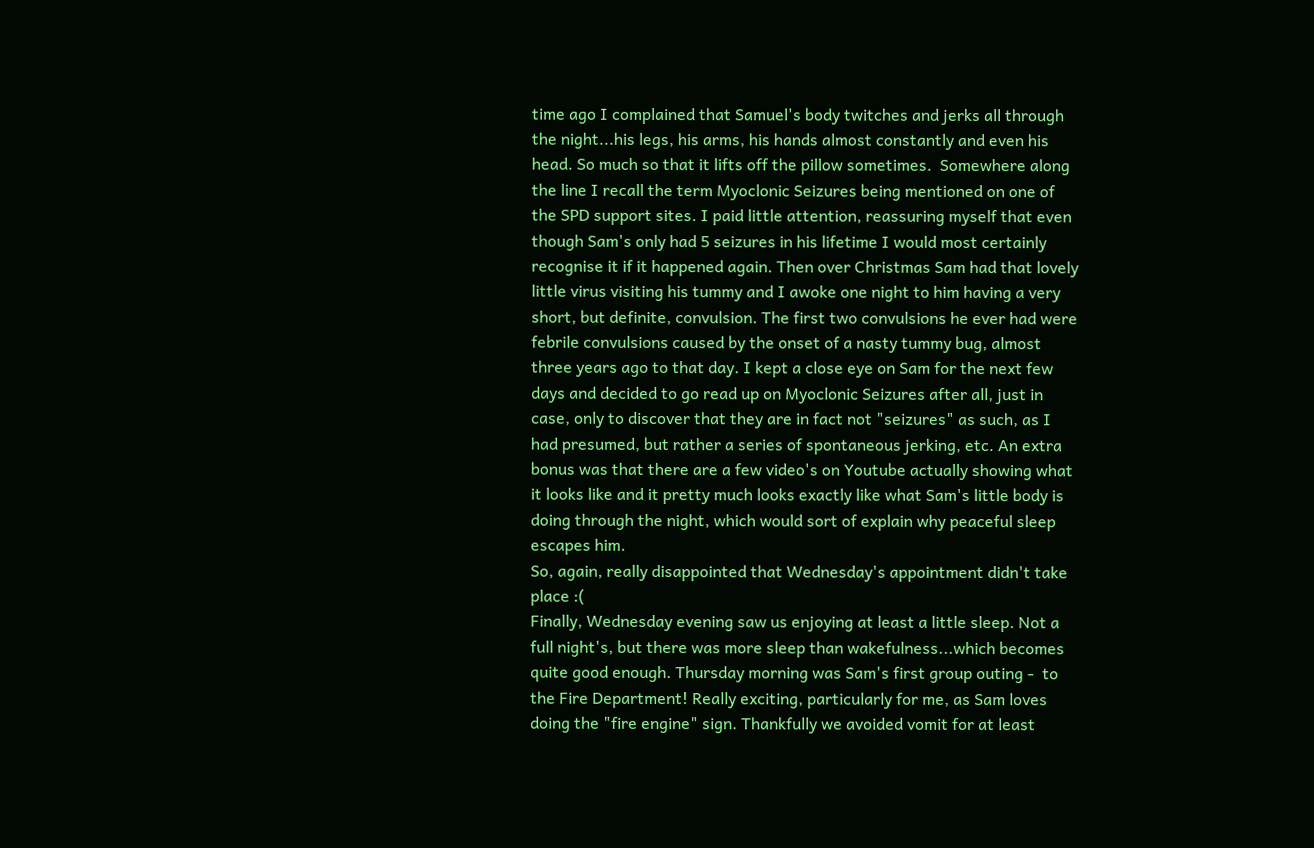time ago I complained that Samuel's body twitches and jerks all through the night...his legs, his arms, his hands almost constantly and even his head. So much so that it lifts off the pillow sometimes.  Somewhere along the line I recall the term Myoclonic Seizures being mentioned on one of the SPD support sites. I paid little attention, reassuring myself that even though Sam's only had 5 seizures in his lifetime I would most certainly recognise it if it happened again. Then over Christmas Sam had that lovely little virus visiting his tummy and I awoke one night to him having a very short, but definite, convulsion. The first two convulsions he ever had were febrile convulsions caused by the onset of a nasty tummy bug, almost three years ago to that day. I kept a close eye on Sam for the next few days and decided to go read up on Myoclonic Seizures after all, just in case, only to discover that they are in fact not "seizures" as such, as I  had presumed, but rather a series of spontaneous jerking, etc. An extra bonus was that there are a few video's on Youtube actually showing what it looks like and it pretty much looks exactly like what Sam's little body is doing through the night, which would sort of explain why peaceful sleep escapes him.
So, again, really disappointed that Wednesday's appointment didn't take place :(
Finally, Wednesday evening saw us enjoying at least a little sleep. Not a full night's, but there was more sleep than wakefulness...which becomes quite good enough. Thursday morning was Sam's first group outing -  to the Fire Department! Really exciting, particularly for me, as Sam loves doing the "fire engine" sign. Thankfully we avoided vomit for at least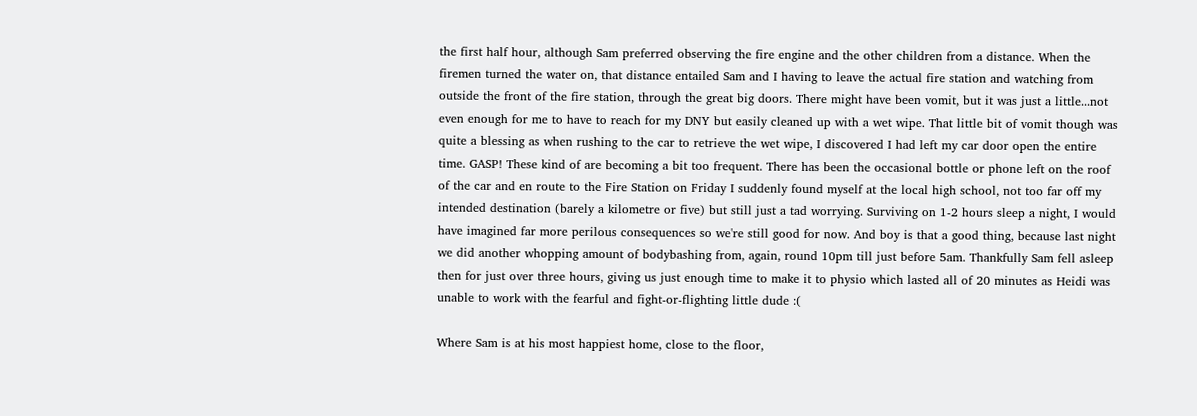the first half hour, although Sam preferred observing the fire engine and the other children from a distance. When the firemen turned the water on, that distance entailed Sam and I having to leave the actual fire station and watching from outside the front of the fire station, through the great big doors. There might have been vomit, but it was just a little...not even enough for me to have to reach for my DNY but easily cleaned up with a wet wipe. That little bit of vomit though was quite a blessing as when rushing to the car to retrieve the wet wipe, I discovered I had left my car door open the entire time. GASP! These kind of are becoming a bit too frequent. There has been the occasional bottle or phone left on the roof of the car and en route to the Fire Station on Friday I suddenly found myself at the local high school, not too far off my intended destination (barely a kilometre or five) but still just a tad worrying. Surviving on 1-2 hours sleep a night, I would have imagined far more perilous consequences so we're still good for now. And boy is that a good thing, because last night we did another whopping amount of bodybashing from, again, round 10pm till just before 5am. Thankfully Sam fell asleep then for just over three hours, giving us just enough time to make it to physio which lasted all of 20 minutes as Heidi was unable to work with the fearful and fight-or-flighting little dude :(

Where Sam is at his most happiest home, close to the floor,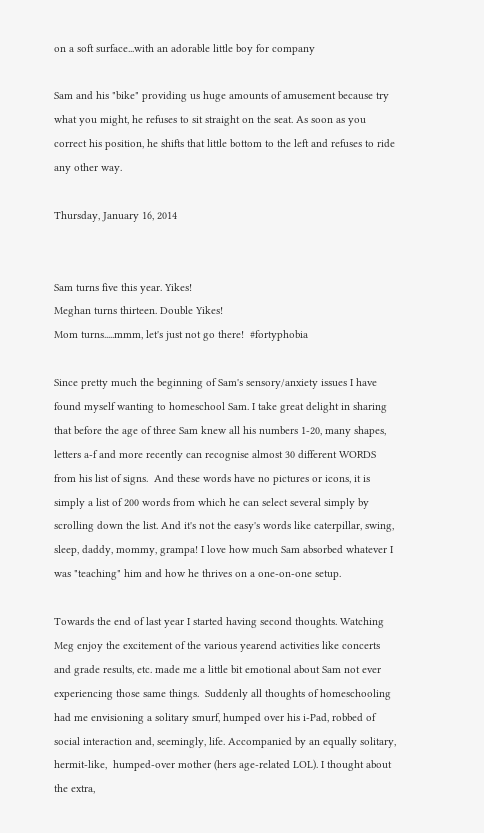on a soft surface...with an adorable little boy for company

Sam and his "bike" providing us huge amounts of amusement because try what you might, he refuses to sit straight on the seat. As soon as you correct his position, he shifts that little bottom to the left and refuses to ride any other way.

Thursday, January 16, 2014


Sam turns five this year. Yikes!
Meghan turns thirteen. Double Yikes!
Mom turns.....mmm, let's just not go there!  #fortyphobia

Since pretty much the beginning of Sam's sensory/anxiety issues I have found myself wanting to homeschool Sam. I take great delight in sharing that before the age of three Sam knew all his numbers 1-20, many shapes, letters a-f and more recently can recognise almost 30 different WORDS from his list of signs.  And these words have no pictures or icons, it is simply a list of 200 words from which he can select several simply by scrolling down the list. And it's not the easy's words like caterpillar, swing, sleep, daddy, mommy, grampa! I love how much Sam absorbed whatever I was "teaching" him and how he thrives on a one-on-one setup.

Towards the end of last year I started having second thoughts. Watching Meg enjoy the excitement of the various yearend activities like concerts and grade results, etc. made me a little bit emotional about Sam not ever experiencing those same things.  Suddenly all thoughts of homeschooling had me envisioning a solitary smurf, humped over his i-Pad, robbed of social interaction and, seemingly, life. Accompanied by an equally solitary, hermit-like,  humped-over mother (hers age-related LOL). I thought about the extra,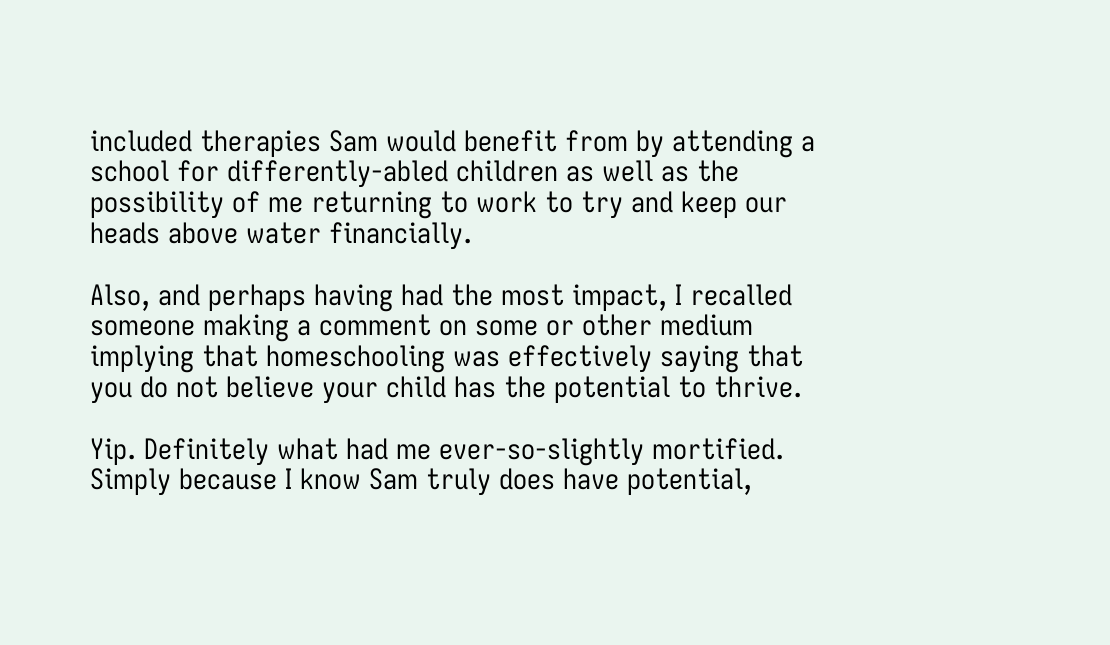included therapies Sam would benefit from by attending a school for differently-abled children as well as the possibility of me returning to work to try and keep our heads above water financially.

Also, and perhaps having had the most impact, I recalled someone making a comment on some or other medium implying that homeschooling was effectively saying that you do not believe your child has the potential to thrive.

Yip. Definitely what had me ever-so-slightly mortified.  Simply because I know Sam truly does have potential,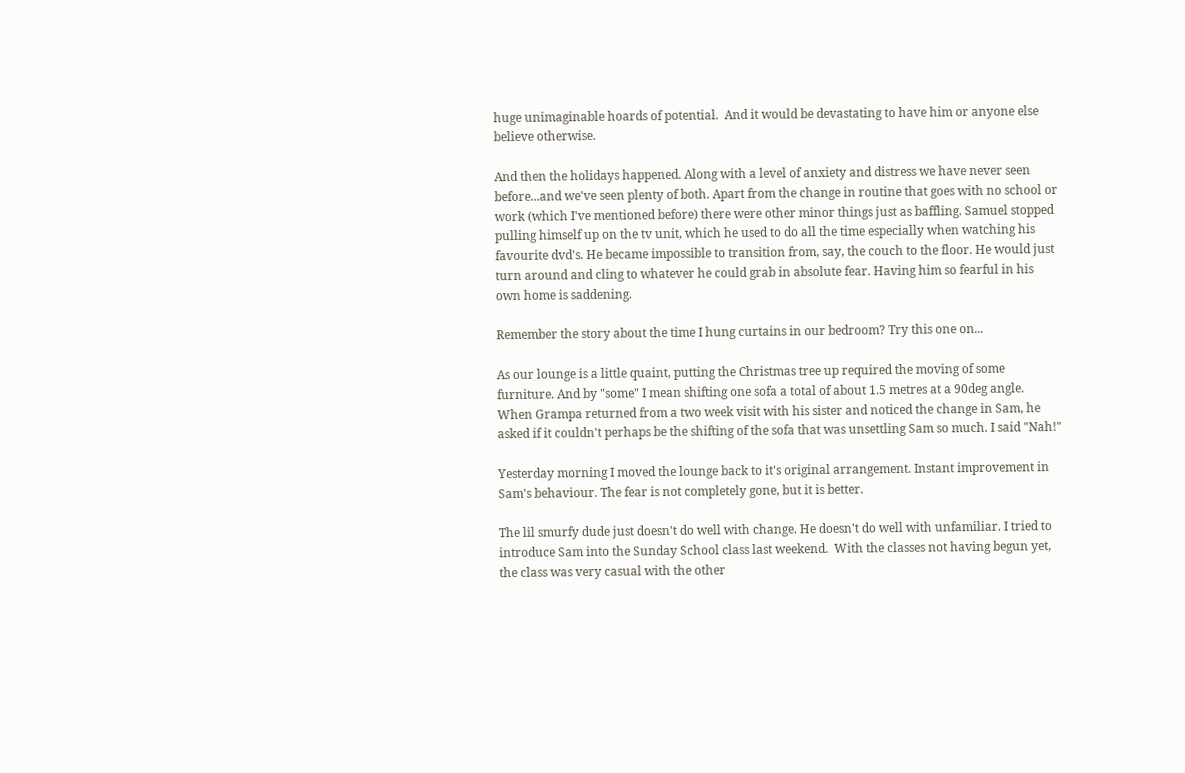huge unimaginable hoards of potential.  And it would be devastating to have him or anyone else believe otherwise.

And then the holidays happened. Along with a level of anxiety and distress we have never seen before...and we've seen plenty of both. Apart from the change in routine that goes with no school or work (which I've mentioned before) there were other minor things just as baffling. Samuel stopped pulling himself up on the tv unit, which he used to do all the time especially when watching his favourite dvd's. He became impossible to transition from, say, the couch to the floor. He would just turn around and cling to whatever he could grab in absolute fear. Having him so fearful in his own home is saddening.

Remember the story about the time I hung curtains in our bedroom? Try this one on...

As our lounge is a little quaint, putting the Christmas tree up required the moving of some furniture. And by "some" I mean shifting one sofa a total of about 1.5 metres at a 90deg angle. When Grampa returned from a two week visit with his sister and noticed the change in Sam, he asked if it couldn't perhaps be the shifting of the sofa that was unsettling Sam so much. I said "Nah!"

Yesterday morning I moved the lounge back to it's original arrangement. Instant improvement in Sam's behaviour. The fear is not completely gone, but it is better.

The lil smurfy dude just doesn't do well with change. He doesn't do well with unfamiliar. I tried to introduce Sam into the Sunday School class last weekend.  With the classes not having begun yet, the class was very casual with the other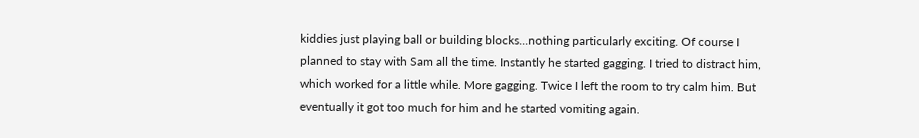kiddies just playing ball or building blocks...nothing particularly exciting. Of course I planned to stay with Sam all the time. Instantly he started gagging. I tried to distract him, which worked for a little while. More gagging. Twice I left the room to try calm him. But eventually it got too much for him and he started vomiting again.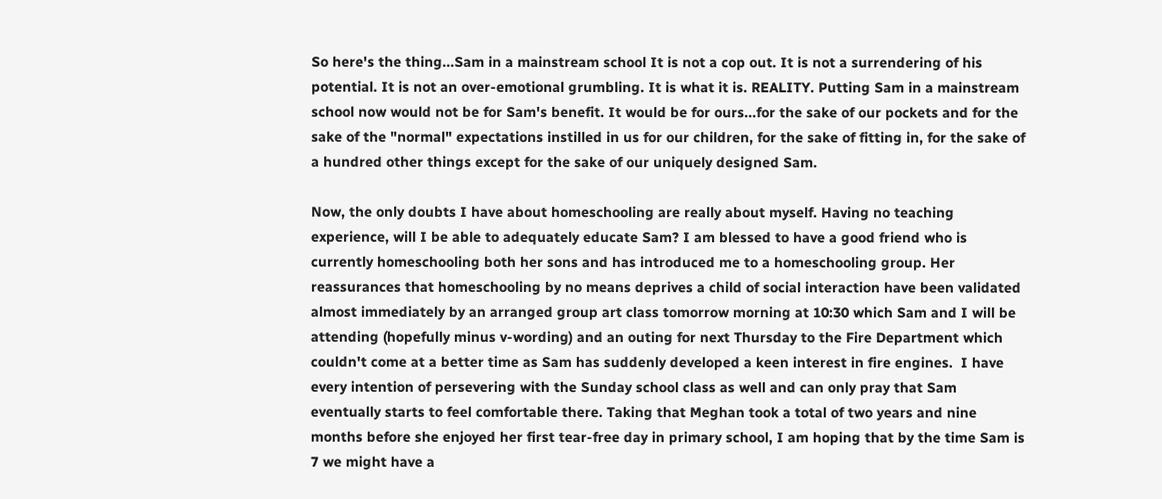So here's the thing...Sam in a mainstream school It is not a cop out. It is not a surrendering of his potential. It is not an over-emotional grumbling. It is what it is. REALITY. Putting Sam in a mainstream school now would not be for Sam's benefit. It would be for ours...for the sake of our pockets and for the sake of the "normal" expectations instilled in us for our children, for the sake of fitting in, for the sake of a hundred other things except for the sake of our uniquely designed Sam.

Now, the only doubts I have about homeschooling are really about myself. Having no teaching experience, will I be able to adequately educate Sam? I am blessed to have a good friend who is currently homeschooling both her sons and has introduced me to a homeschooling group. Her reassurances that homeschooling by no means deprives a child of social interaction have been validated almost immediately by an arranged group art class tomorrow morning at 10:30 which Sam and I will be attending (hopefully minus v-wording) and an outing for next Thursday to the Fire Department which couldn't come at a better time as Sam has suddenly developed a keen interest in fire engines.  I have every intention of persevering with the Sunday school class as well and can only pray that Sam eventually starts to feel comfortable there. Taking that Meghan took a total of two years and nine months before she enjoyed her first tear-free day in primary school, I am hoping that by the time Sam is 7 we might have a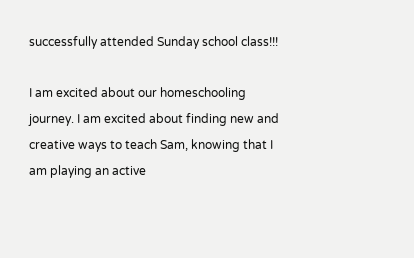successfully attended Sunday school class!!!

I am excited about our homeschooling journey. I am excited about finding new and creative ways to teach Sam, knowing that I am playing an active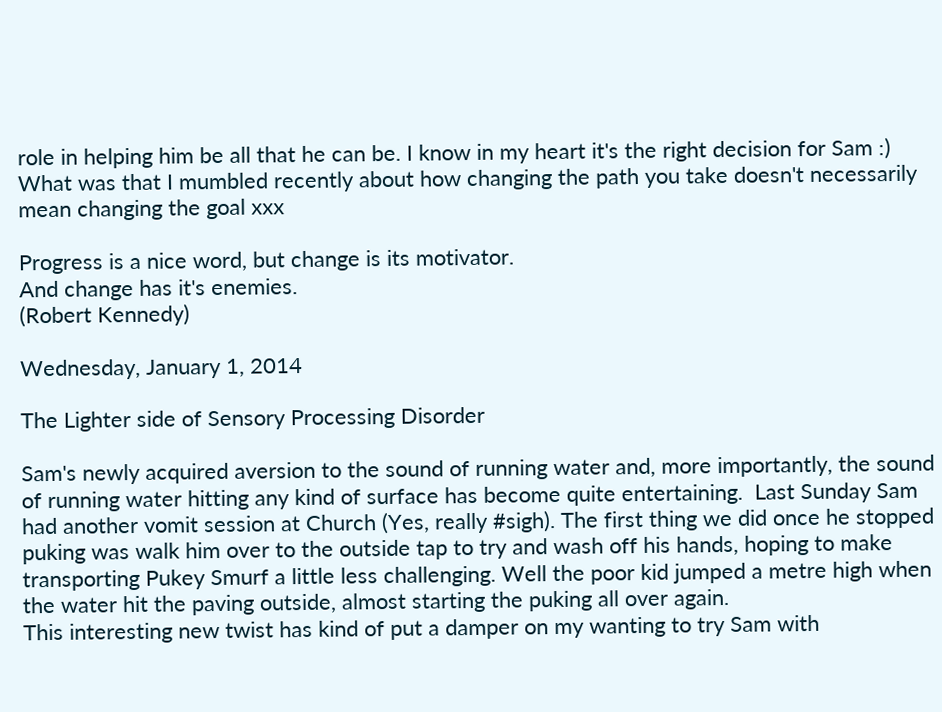role in helping him be all that he can be. I know in my heart it's the right decision for Sam :) What was that I mumbled recently about how changing the path you take doesn't necessarily mean changing the goal xxx

Progress is a nice word, but change is its motivator.
And change has it's enemies.
(Robert Kennedy)

Wednesday, January 1, 2014

The Lighter side of Sensory Processing Disorder

Sam's newly acquired aversion to the sound of running water and, more importantly, the sound of running water hitting any kind of surface has become quite entertaining.  Last Sunday Sam had another vomit session at Church (Yes, really #sigh). The first thing we did once he stopped puking was walk him over to the outside tap to try and wash off his hands, hoping to make transporting Pukey Smurf a little less challenging. Well the poor kid jumped a metre high when the water hit the paving outside, almost starting the puking all over again.
This interesting new twist has kind of put a damper on my wanting to try Sam with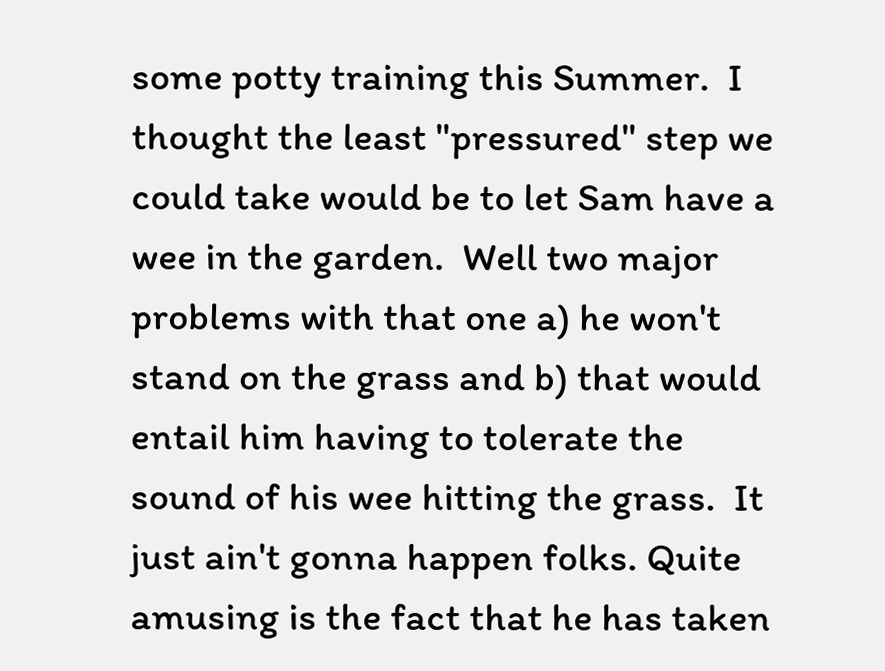some potty training this Summer.  I thought the least "pressured" step we could take would be to let Sam have a wee in the garden.  Well two major problems with that one a) he won't stand on the grass and b) that would entail him having to tolerate the sound of his wee hitting the grass.  It just ain't gonna happen folks. Quite amusing is the fact that he has taken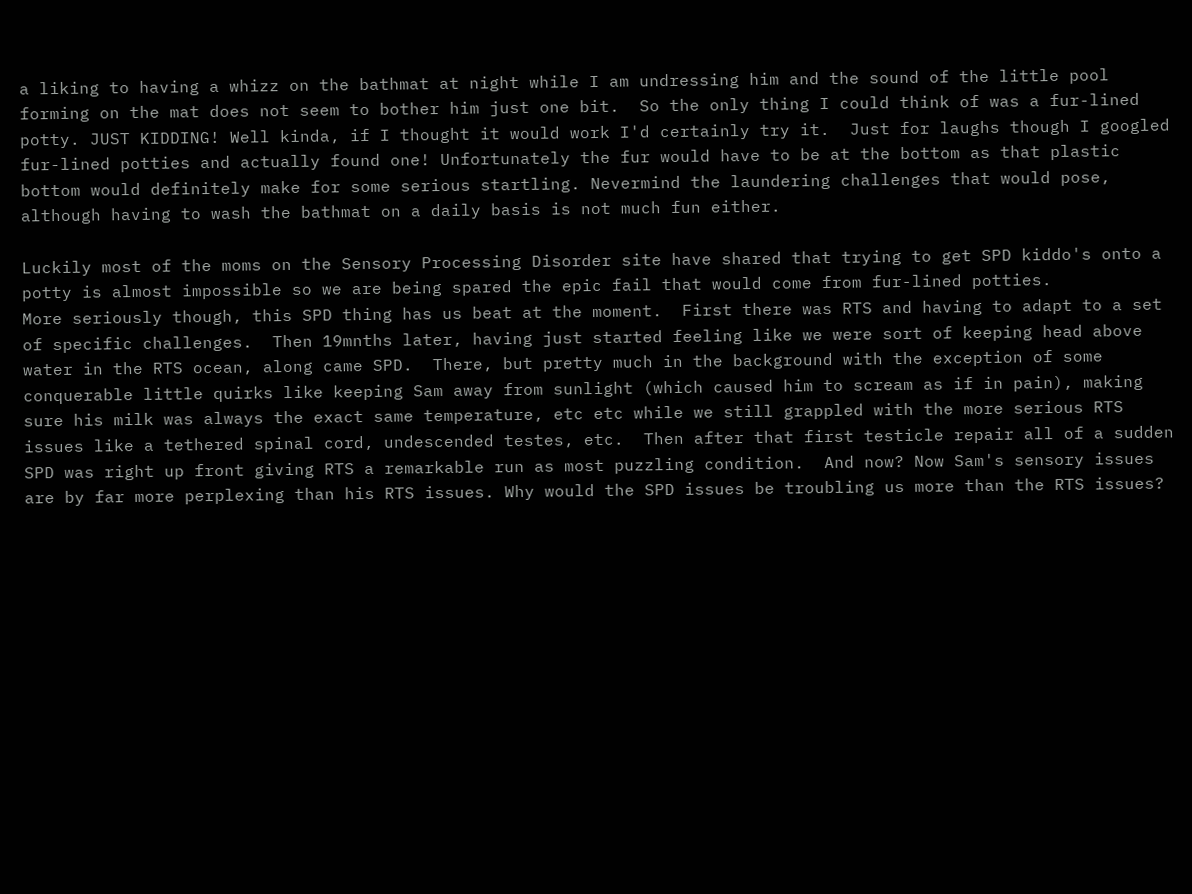a liking to having a whizz on the bathmat at night while I am undressing him and the sound of the little pool forming on the mat does not seem to bother him just one bit.  So the only thing I could think of was a fur-lined potty. JUST KIDDING! Well kinda, if I thought it would work I'd certainly try it.  Just for laughs though I googled fur-lined potties and actually found one! Unfortunately the fur would have to be at the bottom as that plastic bottom would definitely make for some serious startling. Nevermind the laundering challenges that would pose, although having to wash the bathmat on a daily basis is not much fun either.

Luckily most of the moms on the Sensory Processing Disorder site have shared that trying to get SPD kiddo's onto a potty is almost impossible so we are being spared the epic fail that would come from fur-lined potties.
More seriously though, this SPD thing has us beat at the moment.  First there was RTS and having to adapt to a set of specific challenges.  Then 19mnths later, having just started feeling like we were sort of keeping head above water in the RTS ocean, along came SPD.  There, but pretty much in the background with the exception of some conquerable little quirks like keeping Sam away from sunlight (which caused him to scream as if in pain), making sure his milk was always the exact same temperature, etc etc while we still grappled with the more serious RTS issues like a tethered spinal cord, undescended testes, etc.  Then after that first testicle repair all of a sudden SPD was right up front giving RTS a remarkable run as most puzzling condition.  And now? Now Sam's sensory issues are by far more perplexing than his RTS issues. Why would the SPD issues be troubling us more than the RTS issues?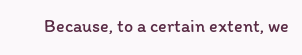Because, to a certain extent, we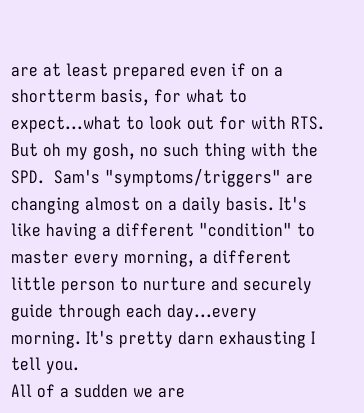are at least prepared even if on a shortterm basis, for what to expect...what to look out for with RTS. But oh my gosh, no such thing with the SPD.  Sam's "symptoms/triggers" are changing almost on a daily basis. It's like having a different "condition" to master every morning, a different little person to nurture and securely guide through each day...every morning. It's pretty darn exhausting I tell you.
All of a sudden we are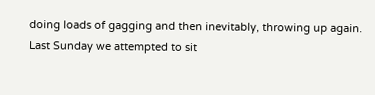doing loads of gagging and then inevitably, throwing up again. Last Sunday we attempted to sit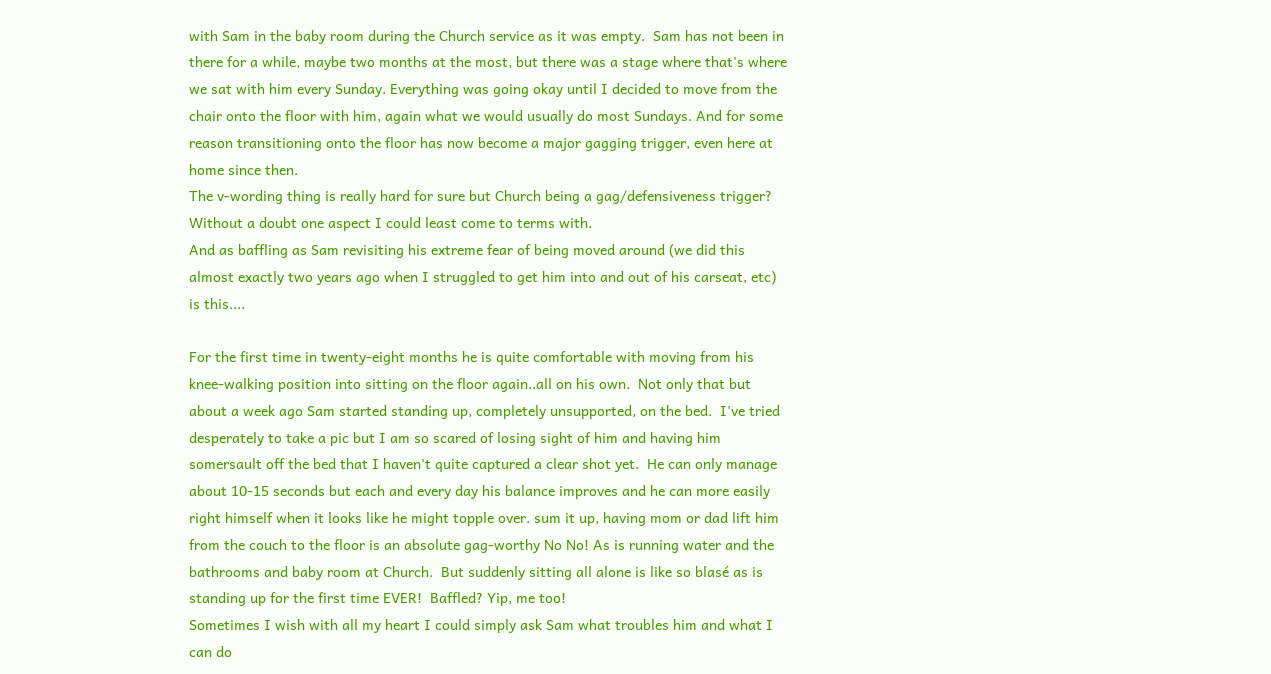with Sam in the baby room during the Church service as it was empty.  Sam has not been in there for a while, maybe two months at the most, but there was a stage where that's where we sat with him every Sunday. Everything was going okay until I decided to move from the chair onto the floor with him, again what we would usually do most Sundays. And for some reason transitioning onto the floor has now become a major gagging trigger, even here at home since then.
The v-wording thing is really hard for sure but Church being a gag/defensiveness trigger? Without a doubt one aspect I could least come to terms with.
And as baffling as Sam revisiting his extreme fear of being moved around (we did this almost exactly two years ago when I struggled to get him into and out of his carseat, etc) is this....

For the first time in twenty-eight months he is quite comfortable with moving from his knee-walking position into sitting on the floor again..all on his own.  Not only that but about a week ago Sam started standing up, completely unsupported, on the bed.  I've tried desperately to take a pic but I am so scared of losing sight of him and having him somersault off the bed that I haven't quite captured a clear shot yet.  He can only manage about 10-15 seconds but each and every day his balance improves and he can more easily right himself when it looks like he might topple over. sum it up, having mom or dad lift him from the couch to the floor is an absolute gag-worthy No No! As is running water and the bathrooms and baby room at Church.  But suddenly sitting all alone is like so blasé as is standing up for the first time EVER!  Baffled? Yip, me too!
Sometimes I wish with all my heart I could simply ask Sam what troubles him and what I can do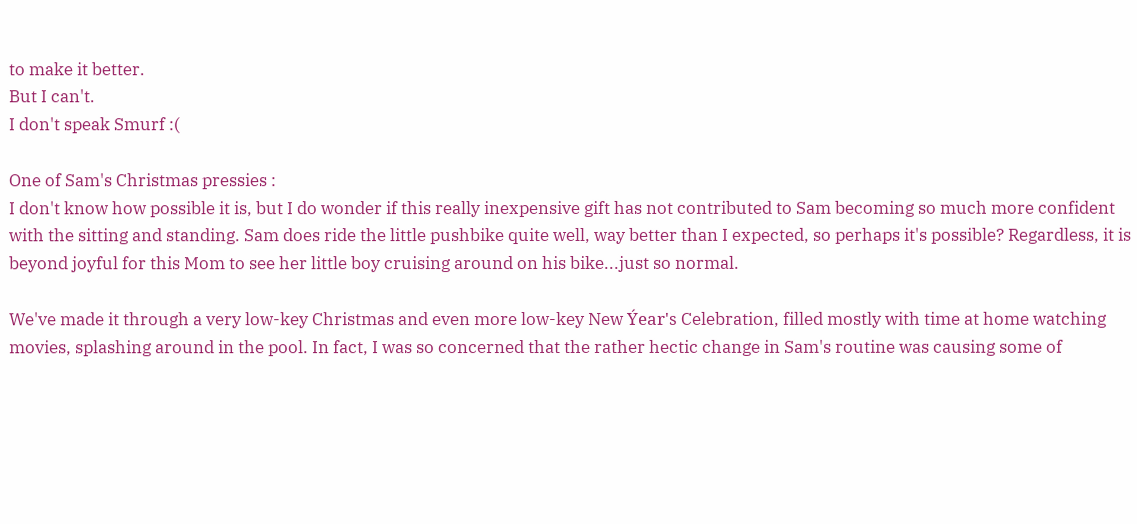to make it better.
But I can't.
I don't speak Smurf :(

One of Sam's Christmas pressies :
I don't know how possible it is, but I do wonder if this really inexpensive gift has not contributed to Sam becoming so much more confident with the sitting and standing. Sam does ride the little pushbike quite well, way better than I expected, so perhaps it's possible? Regardless, it is beyond joyful for this Mom to see her little boy cruising around on his bike...just so normal.

We've made it through a very low-key Christmas and even more low-key New Ýear's Celebration, filled mostly with time at home watching movies, splashing around in the pool. In fact, I was so concerned that the rather hectic change in Sam's routine was causing some of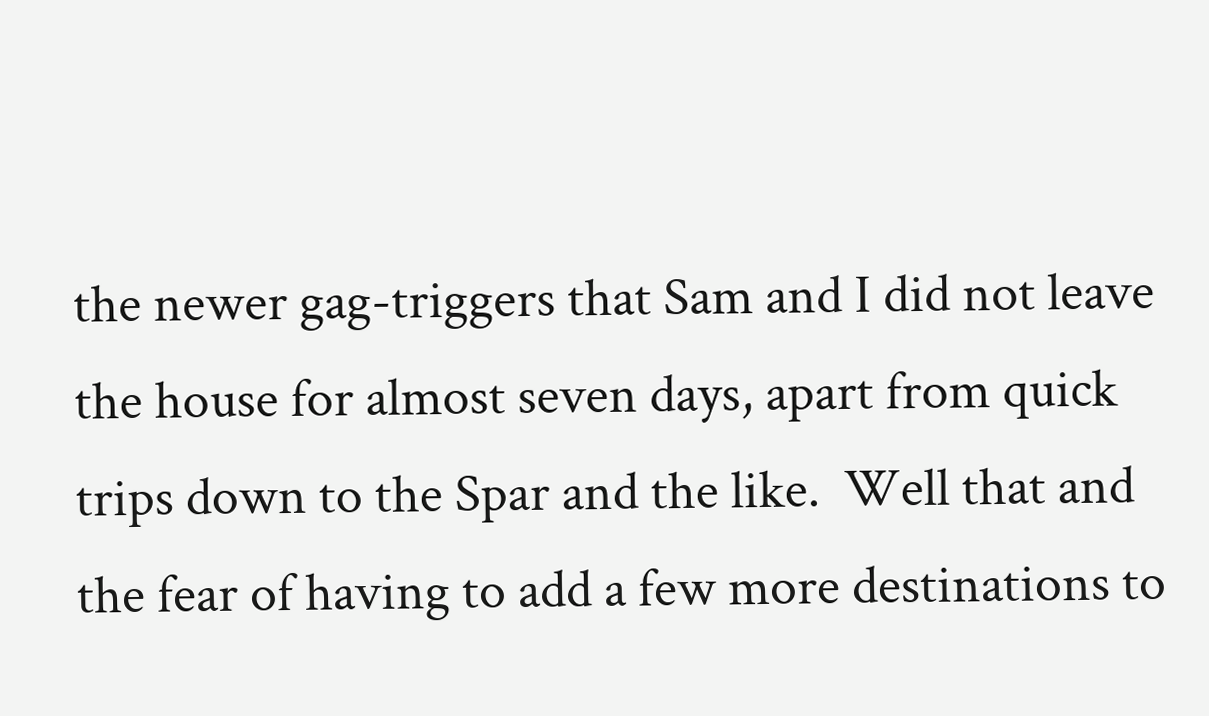the newer gag-triggers that Sam and I did not leave the house for almost seven days, apart from quick trips down to the Spar and the like.  Well that and the fear of having to add a few more destinations to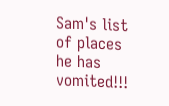Sam's list of places he has vomited!!!